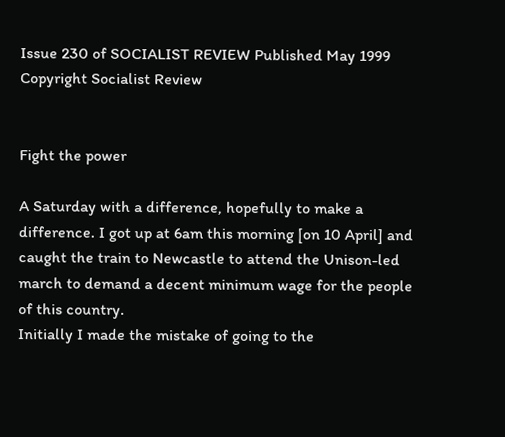Issue 230 of SOCIALIST REVIEW Published May 1999 Copyright Socialist Review


Fight the power

A Saturday with a difference, hopefully to make a difference. I got up at 6am this morning [on 10 April] and caught the train to Newcastle to attend the Unison-led march to demand a decent minimum wage for the people of this country.
Initially I made the mistake of going to the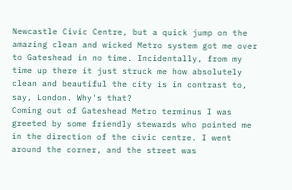Newcastle Civic Centre, but a quick jump on the amazing clean and wicked Metro system got me over to Gateshead in no time. Incidentally, from my time up there it just struck me how absolutely clean and beautiful the city is in contrast to, say, London. Why's that?
Coming out of Gateshead Metro terminus I was greeted by some friendly stewards who pointed me in the direction of the civic centre. I went around the corner, and the street was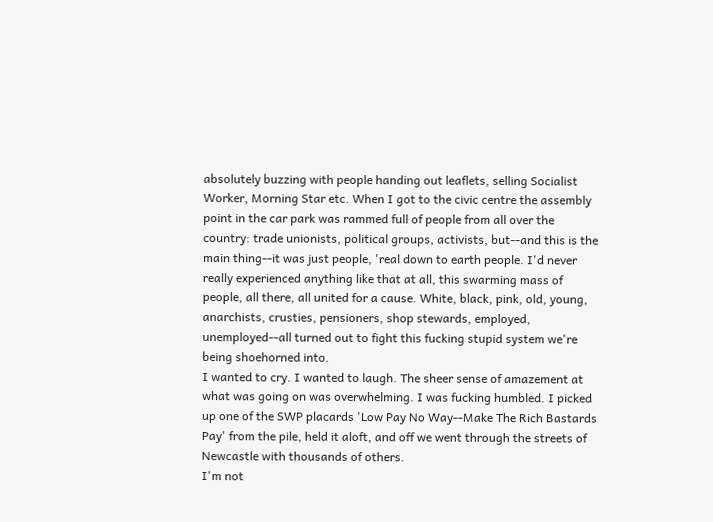absolutely buzzing with people handing out leaflets, selling Socialist Worker, Morning Star etc. When I got to the civic centre the assembly point in the car park was rammed full of people from all over the country: trade unionists, political groups, activists, but--and this is the main thing--it was just people, 'real down to earth people. I'd never really experienced anything like that at all, this swarming mass of people, all there, all united for a cause. White, black, pink, old, young, anarchists, crusties, pensioners, shop stewards, employed, unemployed--all turned out to fight this fucking stupid system we're being shoehorned into.
I wanted to cry. I wanted to laugh. The sheer sense of amazement at what was going on was overwhelming. I was fucking humbled. I picked up one of the SWP placards 'Low Pay No Way--Make The Rich Bastards Pay' from the pile, held it aloft, and off we went through the streets of Newcastle with thousands of others.
I'm not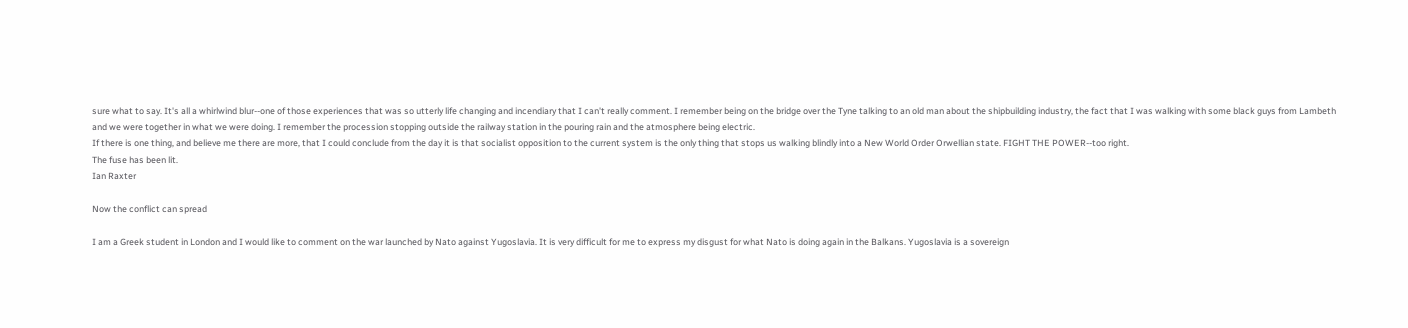sure what to say. It's all a whirlwind blur--one of those experiences that was so utterly life changing and incendiary that I can't really comment. I remember being on the bridge over the Tyne talking to an old man about the shipbuilding industry, the fact that I was walking with some black guys from Lambeth and we were together in what we were doing. I remember the procession stopping outside the railway station in the pouring rain and the atmosphere being electric.
If there is one thing, and believe me there are more, that I could conclude from the day it is that socialist opposition to the current system is the only thing that stops us walking blindly into a New World Order Orwellian state. FIGHT THE POWER--too right.
The fuse has been lit.
Ian Raxter

Now the conflict can spread

I am a Greek student in London and I would like to comment on the war launched by Nato against Yugoslavia. It is very difficult for me to express my disgust for what Nato is doing again in the Balkans. Yugoslavia is a sovereign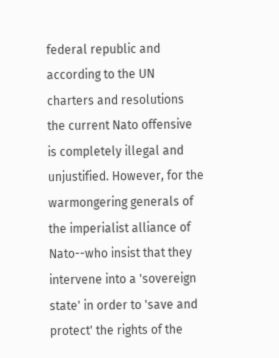federal republic and according to the UN charters and resolutions the current Nato offensive is completely illegal and unjustified. However, for the warmongering generals of the imperialist alliance of Nato--who insist that they intervene into a 'sovereign state' in order to 'save and protect' the rights of the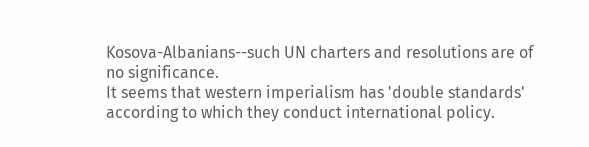Kosova-Albanians--such UN charters and resolutions are of no significance.
It seems that western imperialism has 'double standards' according to which they conduct international policy.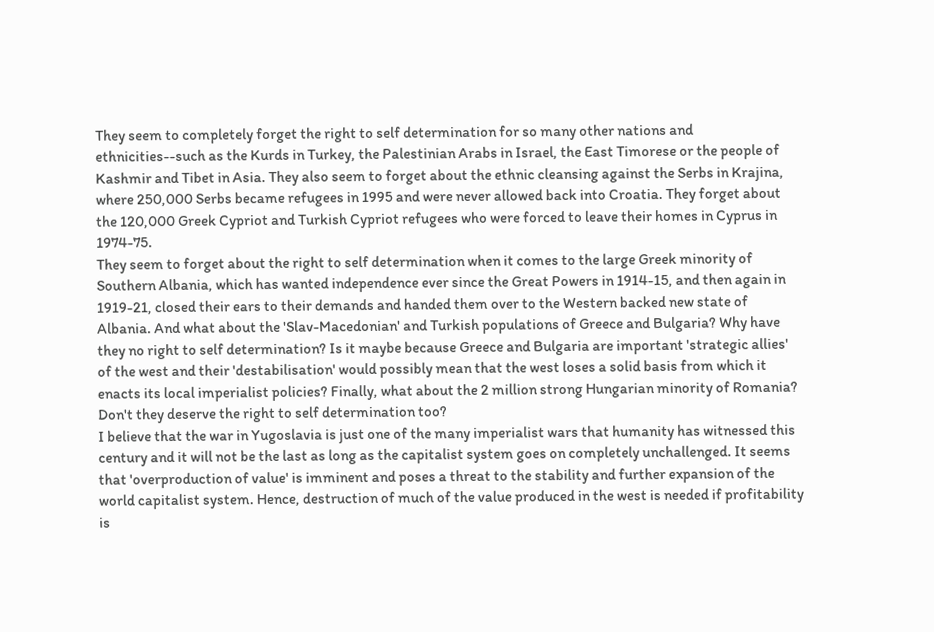They seem to completely forget the right to self determination for so many other nations and ethnicities--such as the Kurds in Turkey, the Palestinian Arabs in Israel, the East Timorese or the people of Kashmir and Tibet in Asia. They also seem to forget about the ethnic cleansing against the Serbs in Krajina, where 250,000 Serbs became refugees in 1995 and were never allowed back into Croatia. They forget about the 120,000 Greek Cypriot and Turkish Cypriot refugees who were forced to leave their homes in Cyprus in 1974-75.
They seem to forget about the right to self determination when it comes to the large Greek minority of Southern Albania, which has wanted independence ever since the Great Powers in 1914-15, and then again in 1919-21, closed their ears to their demands and handed them over to the Western backed new state of Albania. And what about the 'Slav-Macedonian' and Turkish populations of Greece and Bulgaria? Why have they no right to self determination? Is it maybe because Greece and Bulgaria are important 'strategic allies' of the west and their 'destabilisation' would possibly mean that the west loses a solid basis from which it enacts its local imperialist policies? Finally, what about the 2 million strong Hungarian minority of Romania? Don't they deserve the right to self determination too?
I believe that the war in Yugoslavia is just one of the many imperialist wars that humanity has witnessed this century and it will not be the last as long as the capitalist system goes on completely unchallenged. It seems that 'overproduction of value' is imminent and poses a threat to the stability and further expansion of the world capitalist system. Hence, destruction of much of the value produced in the west is needed if profitability is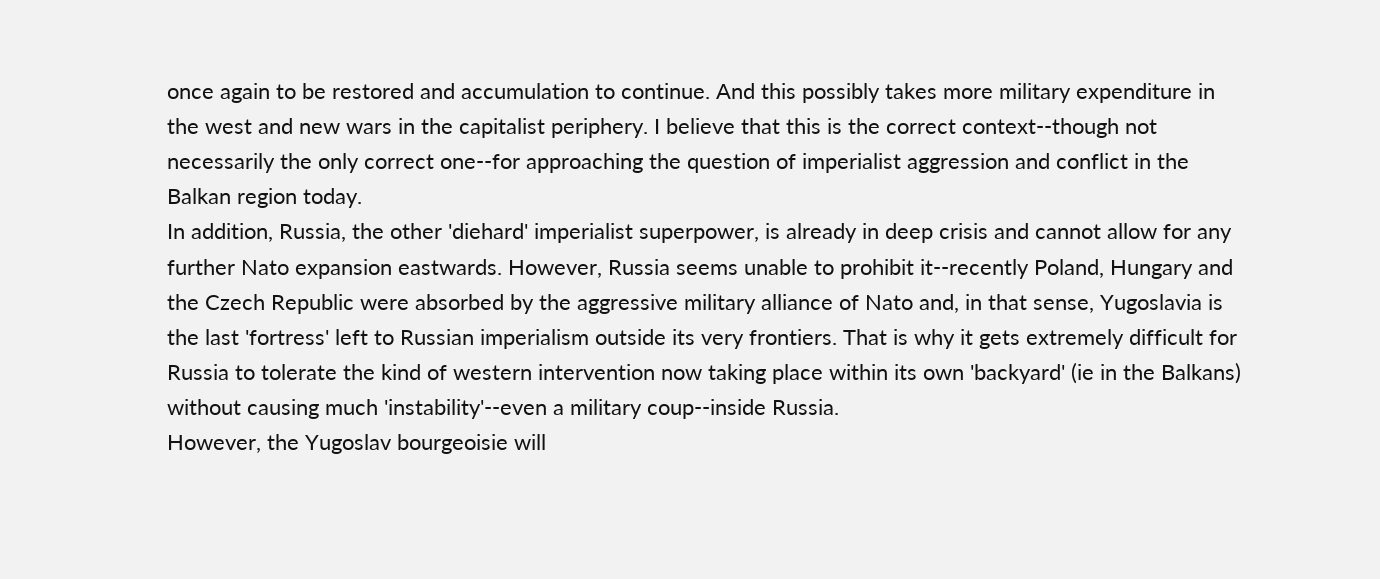once again to be restored and accumulation to continue. And this possibly takes more military expenditure in the west and new wars in the capitalist periphery. I believe that this is the correct context--though not necessarily the only correct one--for approaching the question of imperialist aggression and conflict in the Balkan region today.
In addition, Russia, the other 'diehard' imperialist superpower, is already in deep crisis and cannot allow for any further Nato expansion eastwards. However, Russia seems unable to prohibit it--recently Poland, Hungary and the Czech Republic were absorbed by the aggressive military alliance of Nato and, in that sense, Yugoslavia is the last 'fortress' left to Russian imperialism outside its very frontiers. That is why it gets extremely difficult for Russia to tolerate the kind of western intervention now taking place within its own 'backyard' (ie in the Balkans) without causing much 'instability'--even a military coup--inside Russia.
However, the Yugoslav bourgeoisie will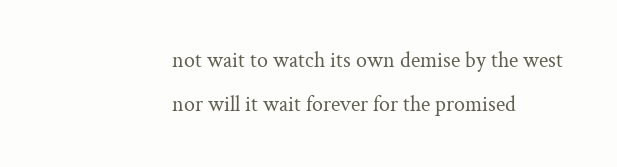not wait to watch its own demise by the west nor will it wait forever for the promised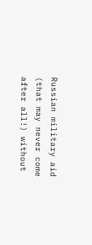Russian military aid (that may never come after all!) without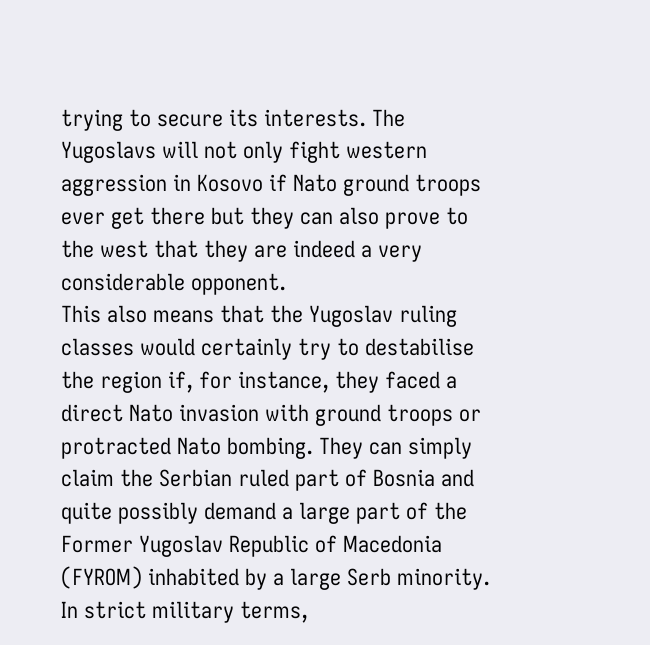trying to secure its interests. The Yugoslavs will not only fight western aggression in Kosovo if Nato ground troops ever get there but they can also prove to the west that they are indeed a very considerable opponent.
This also means that the Yugoslav ruling classes would certainly try to destabilise the region if, for instance, they faced a direct Nato invasion with ground troops or protracted Nato bombing. They can simply claim the Serbian ruled part of Bosnia and quite possibly demand a large part of the Former Yugoslav Republic of Macedonia (FYROM) inhabited by a large Serb minority. In strict military terms,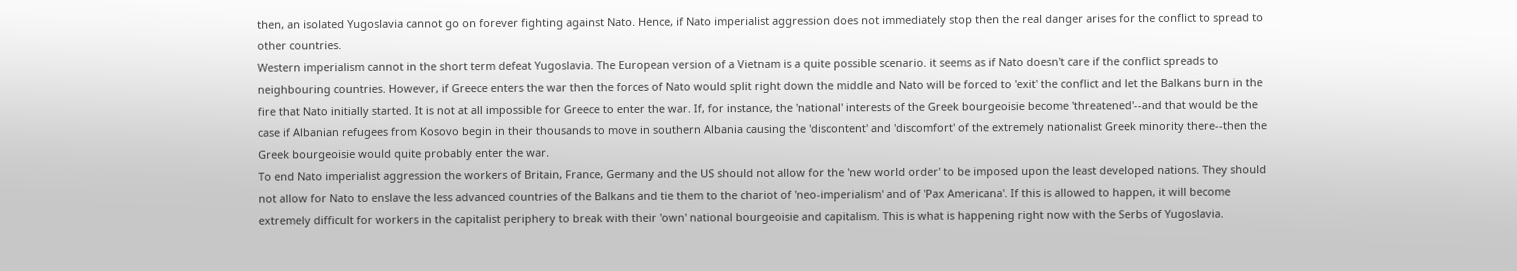then, an isolated Yugoslavia cannot go on forever fighting against Nato. Hence, if Nato imperialist aggression does not immediately stop then the real danger arises for the conflict to spread to other countries.
Western imperialism cannot in the short term defeat Yugoslavia. The European version of a Vietnam is a quite possible scenario. it seems as if Nato doesn't care if the conflict spreads to neighbouring countries. However, if Greece enters the war then the forces of Nato would split right down the middle and Nato will be forced to 'exit' the conflict and let the Balkans burn in the fire that Nato initially started. It is not at all impossible for Greece to enter the war. If, for instance, the 'national' interests of the Greek bourgeoisie become 'threatened'--and that would be the case if Albanian refugees from Kosovo begin in their thousands to move in southern Albania causing the 'discontent' and 'discomfort' of the extremely nationalist Greek minority there--then the Greek bourgeoisie would quite probably enter the war.
To end Nato imperialist aggression the workers of Britain, France, Germany and the US should not allow for the 'new world order' to be imposed upon the least developed nations. They should not allow for Nato to enslave the less advanced countries of the Balkans and tie them to the chariot of 'neo-imperialism' and of 'Pax Americana'. If this is allowed to happen, it will become extremely difficult for workers in the capitalist periphery to break with their 'own' national bourgeoisie and capitalism. This is what is happening right now with the Serbs of Yugoslavia.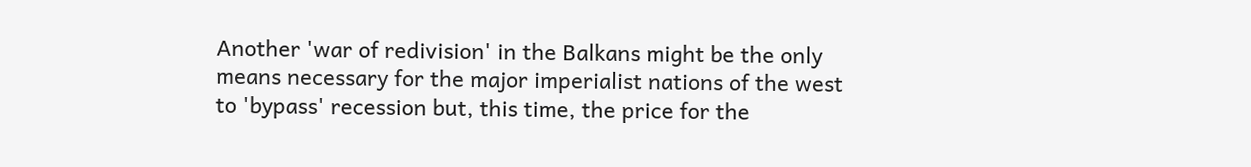Another 'war of redivision' in the Balkans might be the only means necessary for the major imperialist nations of the west to 'bypass' recession but, this time, the price for the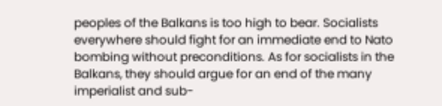peoples of the Balkans is too high to bear. Socialists everywhere should fight for an immediate end to Nato bombing without preconditions. As for socialists in the Balkans, they should argue for an end of the many imperialist and sub-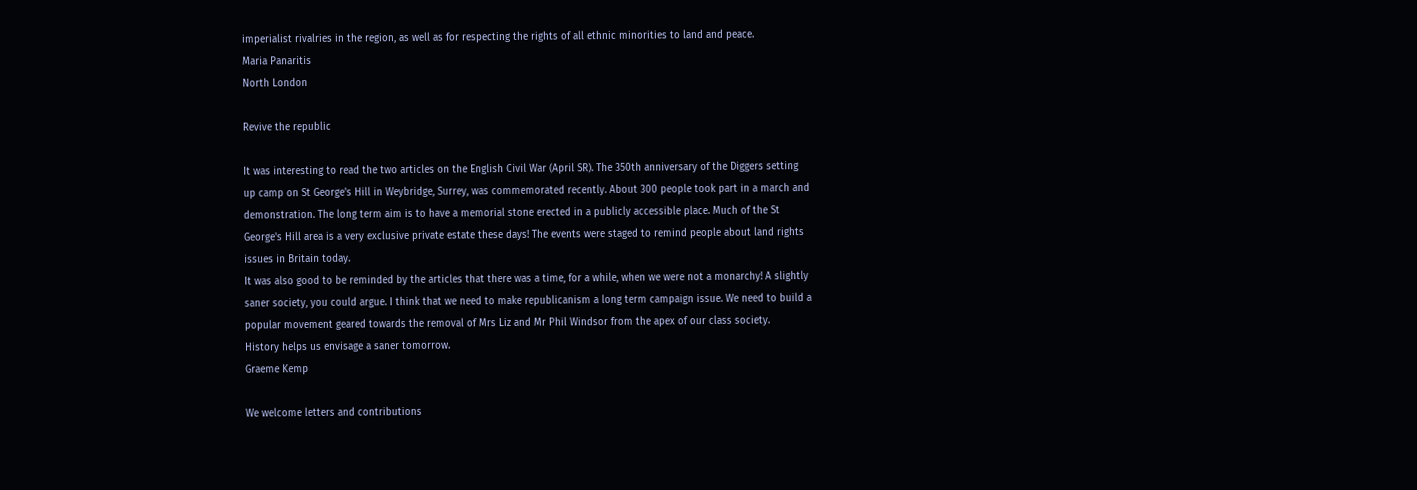imperialist rivalries in the region, as well as for respecting the rights of all ethnic minorities to land and peace.
Maria Panaritis
North London

Revive the republic

It was interesting to read the two articles on the English Civil War (April SR). The 350th anniversary of the Diggers setting up camp on St George's Hill in Weybridge, Surrey, was commemorated recently. About 300 people took part in a march and demonstration. The long term aim is to have a memorial stone erected in a publicly accessible place. Much of the St George's Hill area is a very exclusive private estate these days! The events were staged to remind people about land rights issues in Britain today.
It was also good to be reminded by the articles that there was a time, for a while, when we were not a monarchy! A slightly saner society, you could argue. I think that we need to make republicanism a long term campaign issue. We need to build a popular movement geared towards the removal of Mrs Liz and Mr Phil Windsor from the apex of our class society.
History helps us envisage a saner tomorrow.
Graeme Kemp

We welcome letters and contributions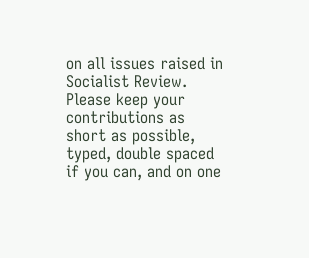on all issues raised in Socialist Review. Please keep your contributions as short as possible, typed, double spaced if you can, and on one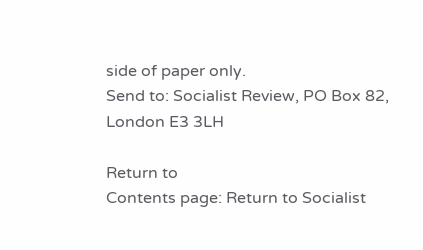side of paper only.
Send to: Socialist Review, PO Box 82, London E3 3LH

Return to
Contents page: Return to Socialist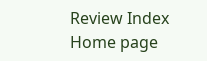Review Index Home page